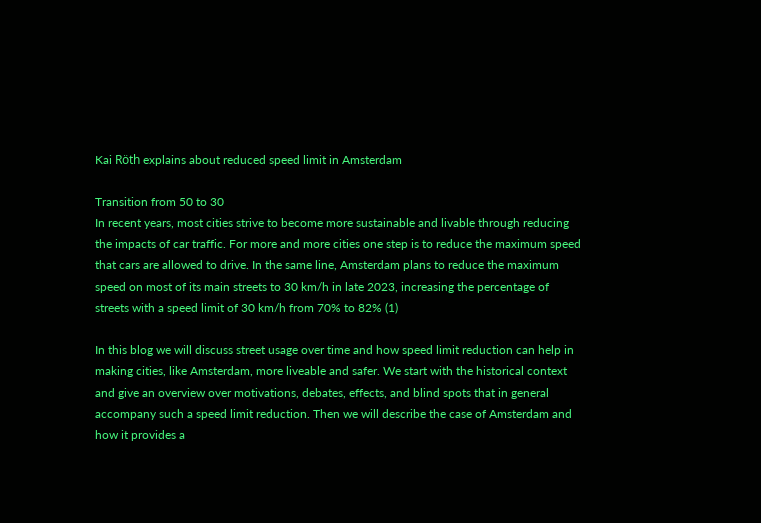Kai Röth explains about reduced speed limit in Amsterdam

Transition from 50 to 30
In recent years, most cities strive to become more sustainable and livable through reducing the impacts of car traffic. For more and more cities one step is to reduce the maximum speed that cars are allowed to drive. In the same line, Amsterdam plans to reduce the maximum speed on most of its main streets to 30 km/h in late 2023, increasing the percentage of streets with a speed limit of 30 km/h from 70% to 82% (1)

In this blog we will discuss street usage over time and how speed limit reduction can help in making cities, like Amsterdam, more liveable and safer. We start with the historical context and give an overview over motivations, debates, effects, and blind spots that in general accompany such a speed limit reduction. Then we will describe the case of Amsterdam and how it provides a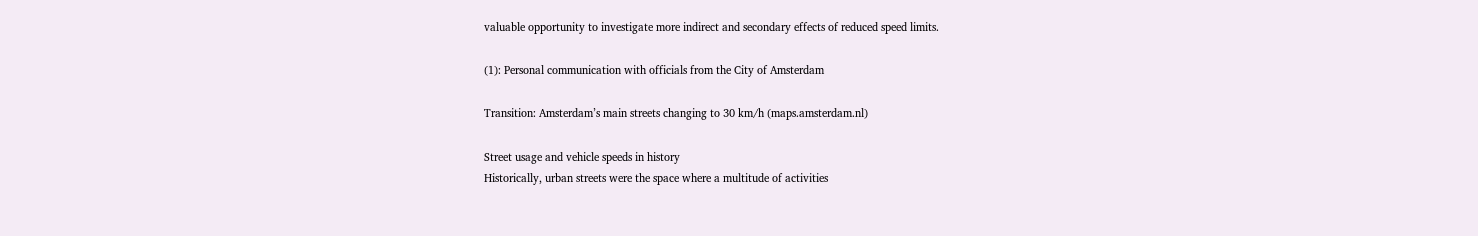valuable opportunity to investigate more indirect and secondary effects of reduced speed limits.

(1): Personal communication with officials from the City of Amsterdam

Transition: Amsterdam’s main streets changing to 30 km/h (maps.amsterdam.nl)

Street usage and vehicle speeds in history
Historically, urban streets were the space where a multitude of activities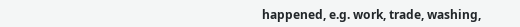happened, e.g. work, trade, washing,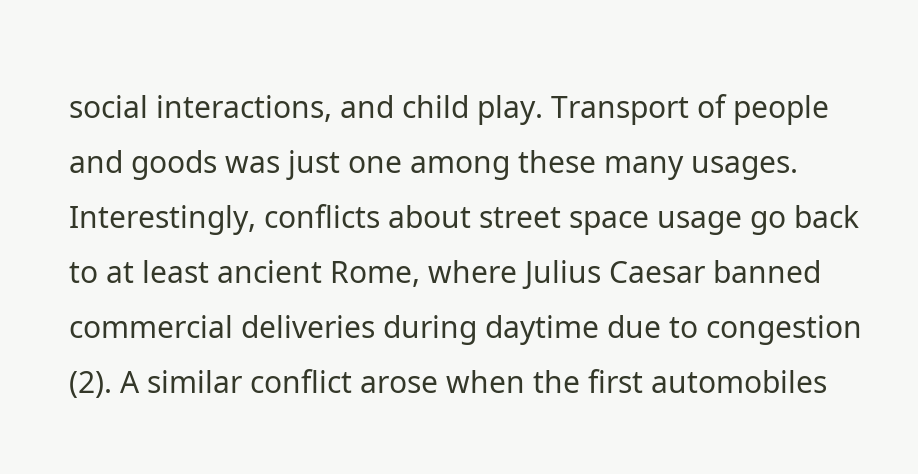social interactions, and child play. Transport of people and goods was just one among these many usages. Interestingly, conflicts about street space usage go back to at least ancient Rome, where Julius Caesar banned commercial deliveries during daytime due to congestion (2). A similar conflict arose when the first automobiles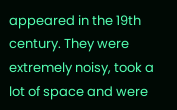appeared in the 19th century. They were extremely noisy, took a lot of space and were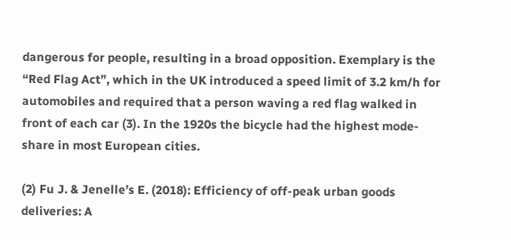dangerous for people, resulting in a broad opposition. Exemplary is the “Red Flag Act”, which in the UK introduced a speed limit of 3.2 km/h for automobiles and required that a person waving a red flag walked in front of each car (3). In the 1920s the bicycle had the highest mode-share in most European cities.

(2) Fu J. & Jenelle’s E. (2018): Efficiency of off-peak urban goods deliveries: A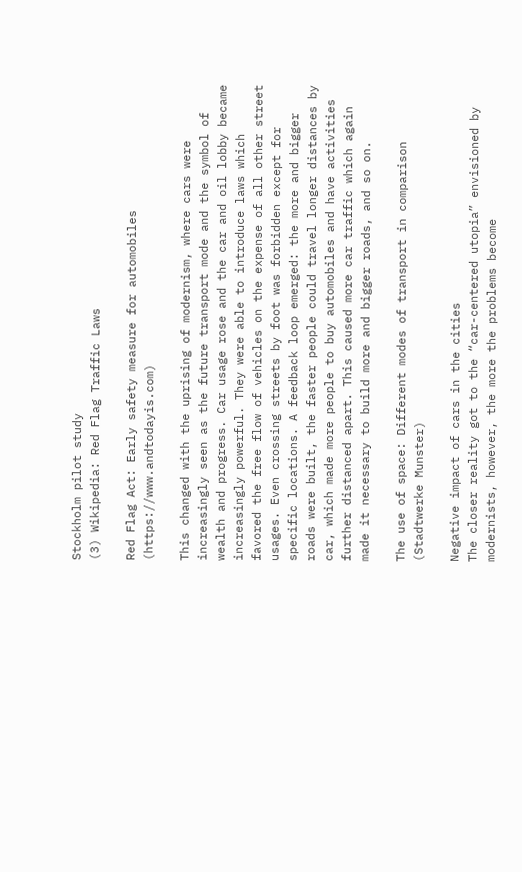Stockholm pilot study
(3) Wikipedia: Red Flag Traffic Laws

Red Flag Act: Early safety measure for automobiles (https://www.andtodayis.com)

This changed with the uprising of modernism, where cars were increasingly seen as the future transport mode and the symbol of wealth and progress. Car usage rose and the car and oil lobby became increasingly powerful. They were able to introduce laws which favored the free flow of vehicles on the expense of all other street usages. Even crossing streets by foot was forbidden except for specific locations. A feedback loop emerged: the more and bigger roads were built, the faster people could travel longer distances by car, which made more people to buy automobiles and have activities further distanced apart. This caused more car traffic which again made it necessary to build more and bigger roads, and so on.

The use of space: Different modes of transport in comparison (Stadtwerke Munster)

Negative impact of cars in the cities
The closer reality got to the “car-centered utopia” envisioned by modernists, however, the more the problems become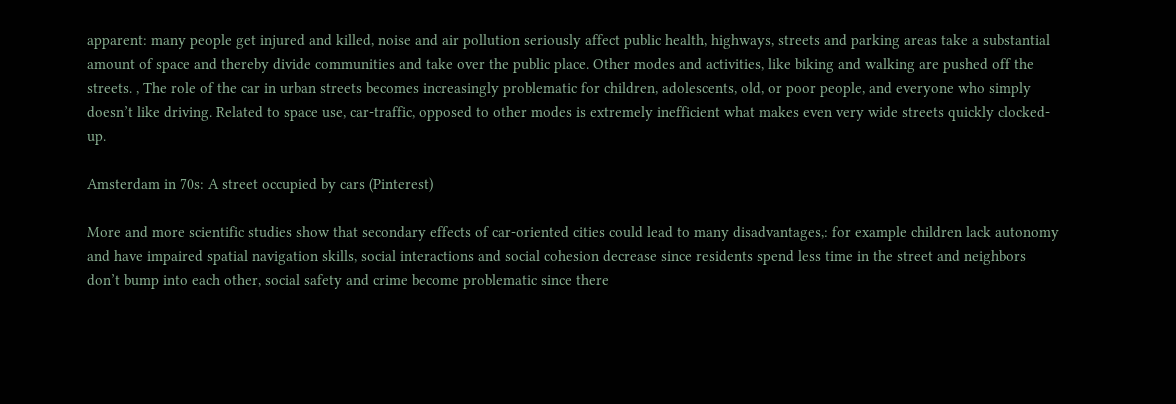apparent: many people get injured and killed, noise and air pollution seriously affect public health, highways, streets and parking areas take a substantial amount of space and thereby divide communities and take over the public place. Other modes and activities, like biking and walking are pushed off the streets. , The role of the car in urban streets becomes increasingly problematic for children, adolescents, old, or poor people, and everyone who simply doesn’t like driving. Related to space use, car-traffic, opposed to other modes is extremely inefficient what makes even very wide streets quickly clocked-up.

Amsterdam in 70s: A street occupied by cars (Pinterest)

More and more scientific studies show that secondary effects of car-oriented cities could lead to many disadvantages,: for example children lack autonomy and have impaired spatial navigation skills, social interactions and social cohesion decrease since residents spend less time in the street and neighbors don’t bump into each other, social safety and crime become problematic since there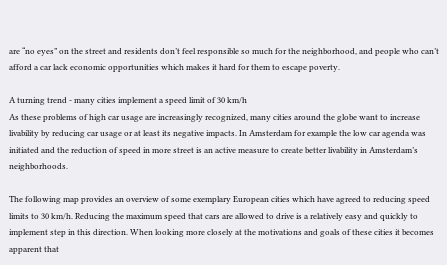are “no eyes” on the street and residents don’t feel responsible so much for the neighborhood, and people who can’t afford a car lack economic opportunities which makes it hard for them to escape poverty.

A turning trend - many cities implement a speed limit of 30 km/h
As these problems of high car usage are increasingly recognized, many cities around the globe want to increase livability by reducing car usage or at least its negative impacts. In Amsterdam for example the low car agenda was initiated and the reduction of speed in more street is an active measure to create better livability in Amsterdam’s neighborhoods.

The following map provides an overview of some exemplary European cities which have agreed to reducing speed limits to 30 km/h. Reducing the maximum speed that cars are allowed to drive is a relatively easy and quickly to implement step in this direction. When looking more closely at the motivations and goals of these cities it becomes apparent that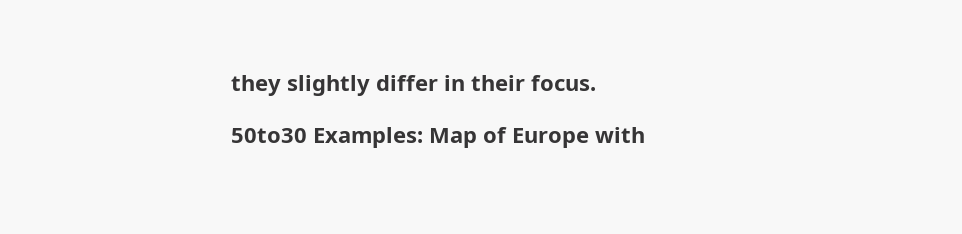they slightly differ in their focus.

50to30 Examples: Map of Europe with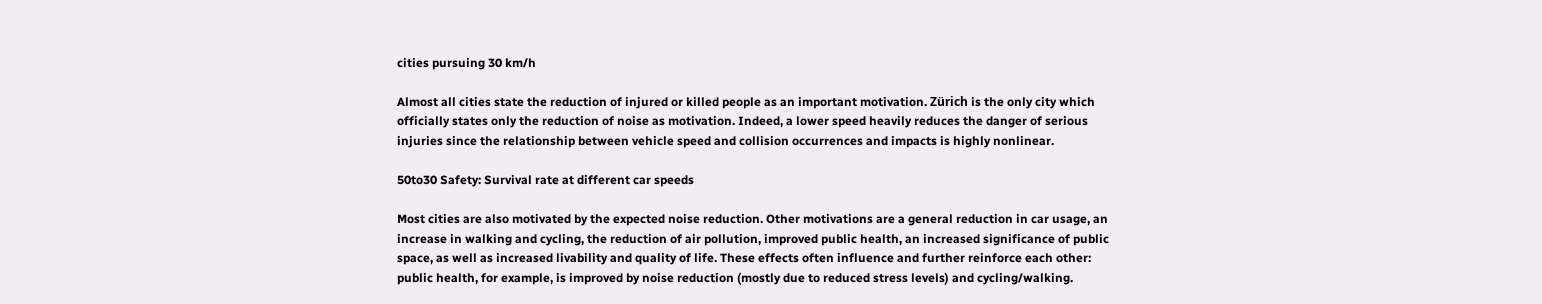cities pursuing 30 km/h

Almost all cities state the reduction of injured or killed people as an important motivation. Zürich is the only city which officially states only the reduction of noise as motivation. Indeed, a lower speed heavily reduces the danger of serious injuries since the relationship between vehicle speed and collision occurrences and impacts is highly nonlinear.

50to30 Safety: Survival rate at different car speeds

Most cities are also motivated by the expected noise reduction. Other motivations are a general reduction in car usage, an increase in walking and cycling, the reduction of air pollution, improved public health, an increased significance of public space, as well as increased livability and quality of life. These effects often influence and further reinforce each other: public health, for example, is improved by noise reduction (mostly due to reduced stress levels) and cycling/walking.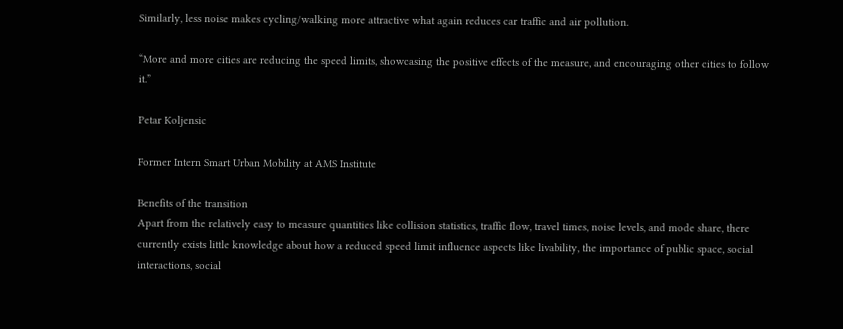Similarly, less noise makes cycling/walking more attractive what again reduces car traffic and air pollution.

“More and more cities are reducing the speed limits, showcasing the positive effects of the measure, and encouraging other cities to follow it.”

Petar Koljensic

Former Intern Smart Urban Mobility at AMS Institute

Benefits of the transition
Apart from the relatively easy to measure quantities like collision statistics, traffic flow, travel times, noise levels, and mode share, there currently exists little knowledge about how a reduced speed limit influence aspects like livability, the importance of public space, social interactions, social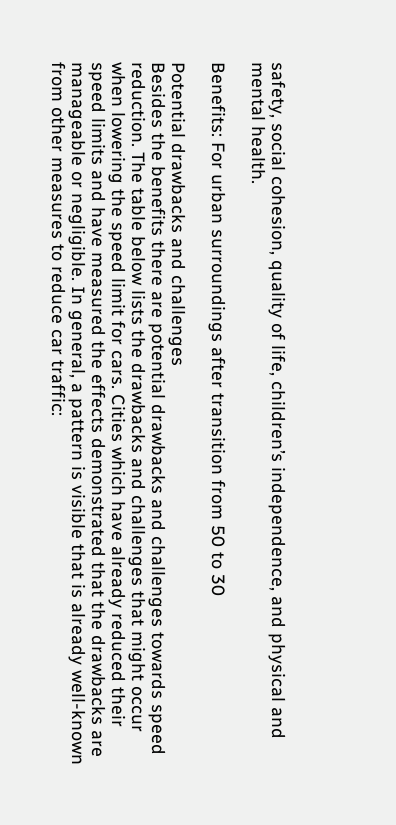safety, social cohesion, quality of life, children’s independence, and physical and mental health.

Benefits: For urban surroundings after transition from 50 to 30

Potential drawbacks and challenges
Besides the benefits there are potential drawbacks and challenges towards speed reduction. The table below lists the drawbacks and challenges that might occur when lowering the speed limit for cars. Cities which have already reduced their speed limits and have measured the effects demonstrated that the drawbacks are manageable or negligible. In general, a pattern is visible that is already well-known from other measures to reduce car traffic: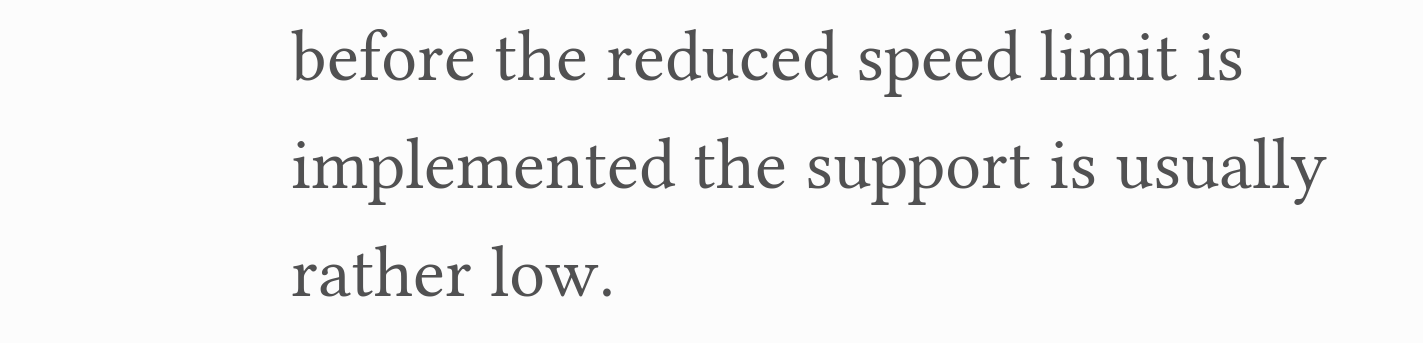before the reduced speed limit is implemented the support is usually rather low.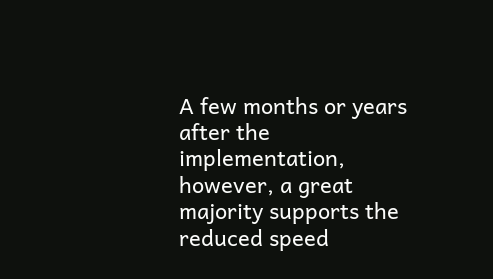A few months or years after the implementation, however, a great majority supports the reduced speed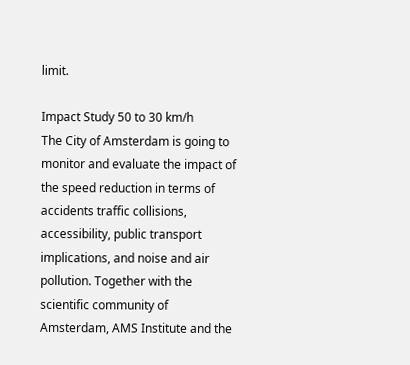limit.

Impact Study 50 to 30 km/h
The City of Amsterdam is going to monitor and evaluate the impact of the speed reduction in terms of accidents traffic collisions, accessibility, public transport implications, and noise and air pollution. Together with the scientific community of Amsterdam, AMS Institute and the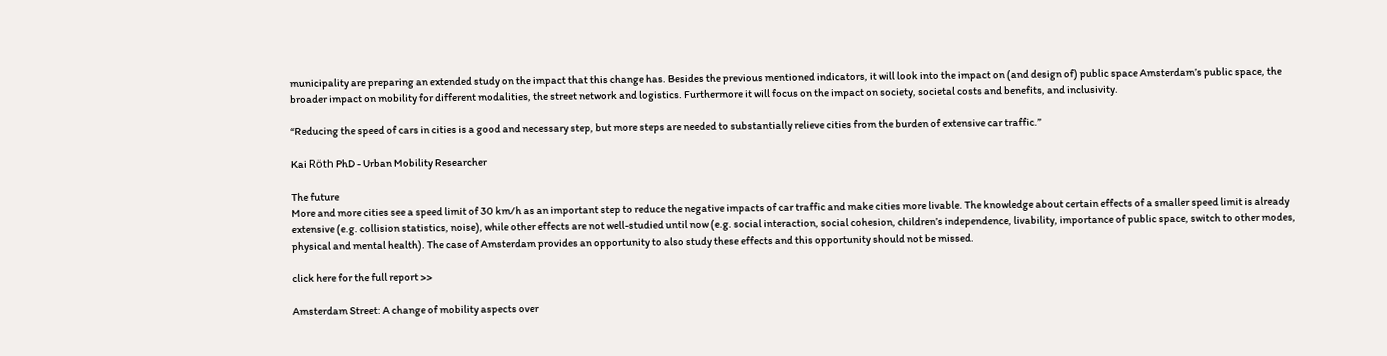municipality are preparing an extended study on the impact that this change has. Besides the previous mentioned indicators, it will look into the impact on (and design of) public space Amsterdam’s public space, the broader impact on mobility for different modalities, the street network and logistics. Furthermore it will focus on the impact on society, societal costs and benefits, and inclusivity.

“Reducing the speed of cars in cities is a good and necessary step, but more steps are needed to substantially relieve cities from the burden of extensive car traffic.”

Kai Röth PhD - Urban Mobility Researcher

The future
More and more cities see a speed limit of 30 km/h as an important step to reduce the negative impacts of car traffic and make cities more livable. The knowledge about certain effects of a smaller speed limit is already extensive (e.g. collision statistics, noise), while other effects are not well-studied until now (e.g. social interaction, social cohesion, children’s independence, livability, importance of public space, switch to other modes, physical and mental health). The case of Amsterdam provides an opportunity to also study these effects and this opportunity should not be missed.

click here for the full report >>

Amsterdam Street: A change of mobility aspects over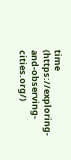time (https://exploring-and-observing-cities.org/)